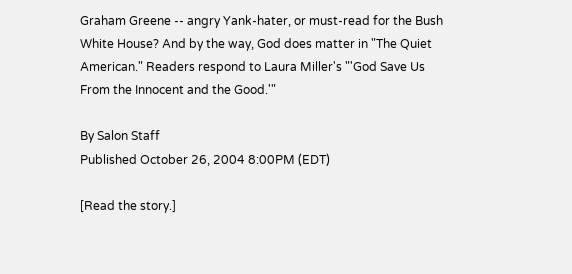Graham Greene -- angry Yank-hater, or must-read for the Bush White House? And by the way, God does matter in "The Quiet American." Readers respond to Laura Miller's "'God Save Us From the Innocent and the Good.'"

By Salon Staff
Published October 26, 2004 8:00PM (EDT)

[Read the story.]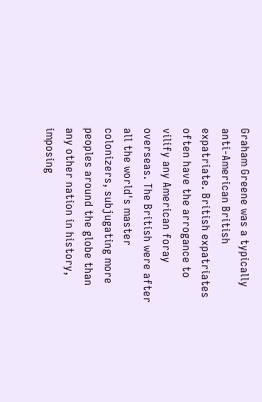Graham Greene was a typically anti-American British expatriate. British expatriates often have the arrogance to vilify any American foray overseas. The British were after all the world's master colonizers, subjugating more peoples around the globe than any other nation in history, imposing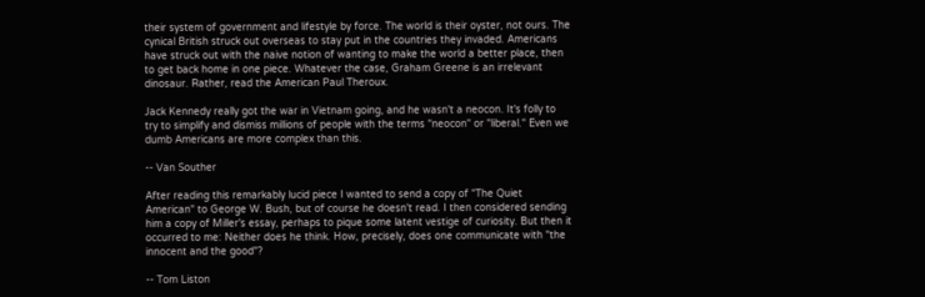their system of government and lifestyle by force. The world is their oyster, not ours. The cynical British struck out overseas to stay put in the countries they invaded. Americans have struck out with the naive notion of wanting to make the world a better place, then to get back home in one piece. Whatever the case, Graham Greene is an irrelevant dinosaur. Rather, read the American Paul Theroux.

Jack Kennedy really got the war in Vietnam going, and he wasn't a neocon. It's folly to try to simplify and dismiss millions of people with the terms "neocon" or "liberal." Even we dumb Americans are more complex than this.

-- Van Souther

After reading this remarkably lucid piece I wanted to send a copy of "The Quiet American" to George W. Bush, but of course he doesn't read. I then considered sending him a copy of Miller's essay, perhaps to pique some latent vestige of curiosity. But then it occurred to me: Neither does he think. How, precisely, does one communicate with "the innocent and the good"?

-- Tom Liston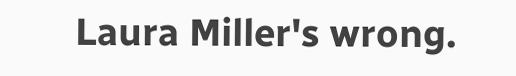Laura Miller's wrong.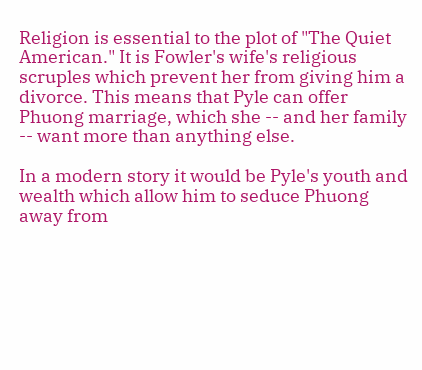Religion is essential to the plot of "The Quiet American." It is Fowler's wife's religious scruples which prevent her from giving him a divorce. This means that Pyle can offer Phuong marriage, which she -- and her family -- want more than anything else.

In a modern story it would be Pyle's youth and wealth which allow him to seduce Phuong away from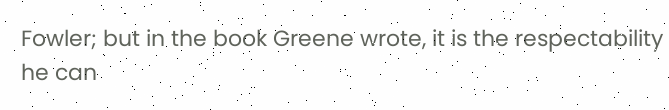Fowler; but in the book Greene wrote, it is the respectability he can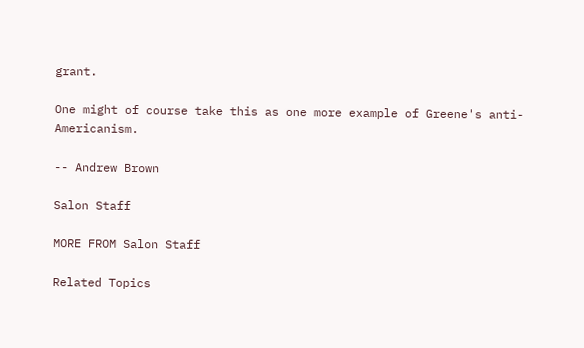grant.

One might of course take this as one more example of Greene's anti-Americanism.

-- Andrew Brown

Salon Staff

MORE FROM Salon Staff

Related Topics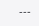---